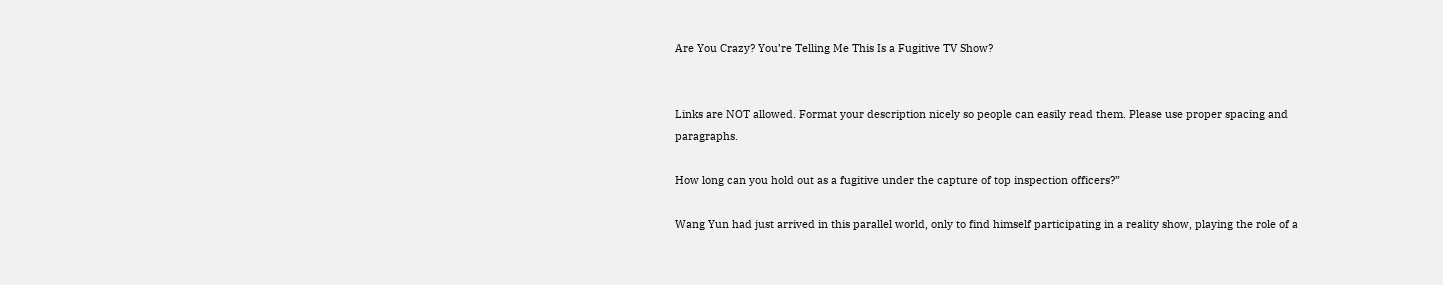Are You Crazy? You’re Telling Me This Is a Fugitive TV Show?


Links are NOT allowed. Format your description nicely so people can easily read them. Please use proper spacing and paragraphs.

How long can you hold out as a fugitive under the capture of top inspection officers?”

Wang Yun had just arrived in this parallel world, only to find himself participating in a reality show, playing the role of a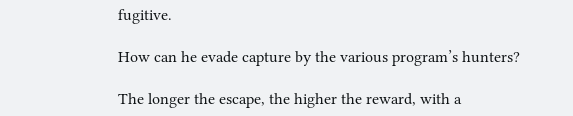fugitive.

How can he evade capture by the various program’s hunters?

The longer the escape, the higher the reward, with a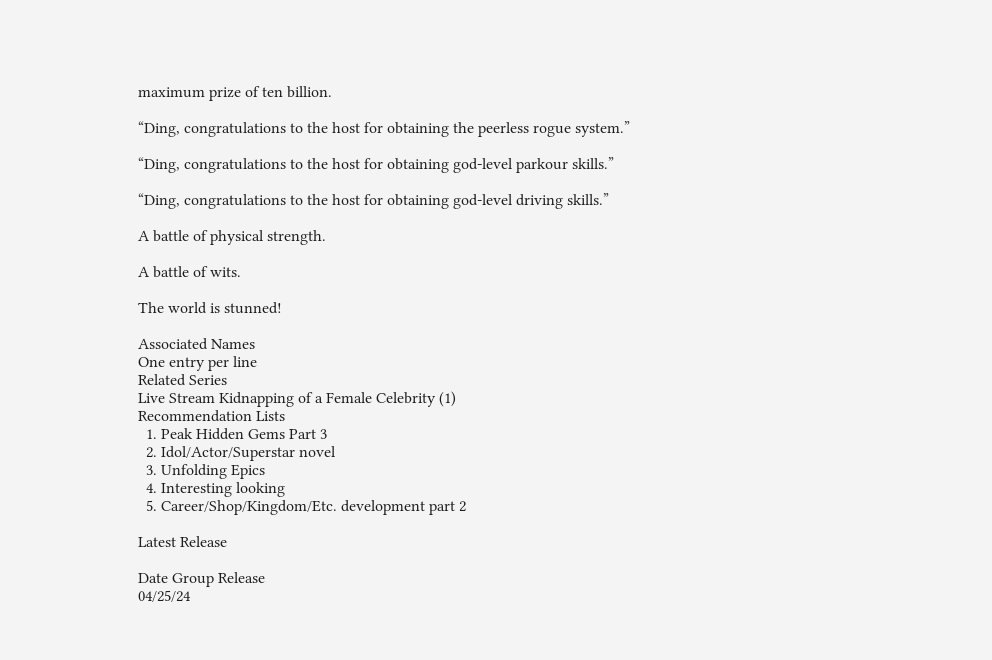maximum prize of ten billion.

“Ding, congratulations to the host for obtaining the peerless rogue system.”

“Ding, congratulations to the host for obtaining god-level parkour skills.”

“Ding, congratulations to the host for obtaining god-level driving skills.”

A battle of physical strength.

A battle of wits.

The world is stunned!

Associated Names
One entry per line
Related Series
Live Stream Kidnapping of a Female Celebrity (1)
Recommendation Lists
  1. Peak Hidden Gems Part 3
  2. Idol/Actor/Superstar novel
  3. Unfolding Epics
  4. Interesting looking
  5. Career/Shop/Kingdom/Etc. development part 2

Latest Release

Date Group Release
04/25/24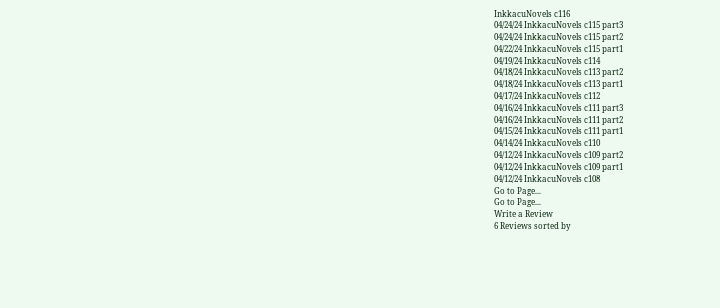InkkacuNovels c116
04/24/24 InkkacuNovels c115 part3
04/24/24 InkkacuNovels c115 part2
04/22/24 InkkacuNovels c115 part1
04/19/24 InkkacuNovels c114
04/18/24 InkkacuNovels c113 part2
04/18/24 InkkacuNovels c113 part1
04/17/24 InkkacuNovels c112
04/16/24 InkkacuNovels c111 part3
04/16/24 InkkacuNovels c111 part2
04/15/24 InkkacuNovels c111 part1
04/14/24 InkkacuNovels c110
04/12/24 InkkacuNovels c109 part2
04/12/24 InkkacuNovels c109 part1
04/12/24 InkkacuNovels c108
Go to Page...
Go to Page...
Write a Review
6 Reviews sorted by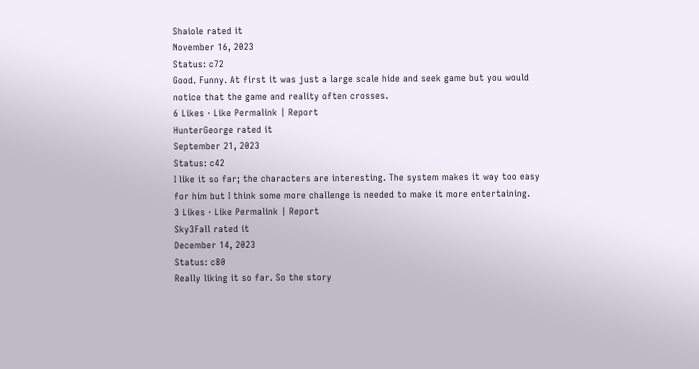Shaiole rated it
November 16, 2023
Status: c72
Good. Funny. At first it was just a large scale hide and seek game but you would notice that the game and reality often crosses.
6 Likes · Like Permalink | Report
HunterGeorge rated it
September 21, 2023
Status: c42
I like it so far; the characters are interesting. The system makes it way too easy for him but I think some more challenge is needed to make it more entertaining.
3 Likes · Like Permalink | Report
Sky3Fall rated it
December 14, 2023
Status: c80
Really liking it so far. So the story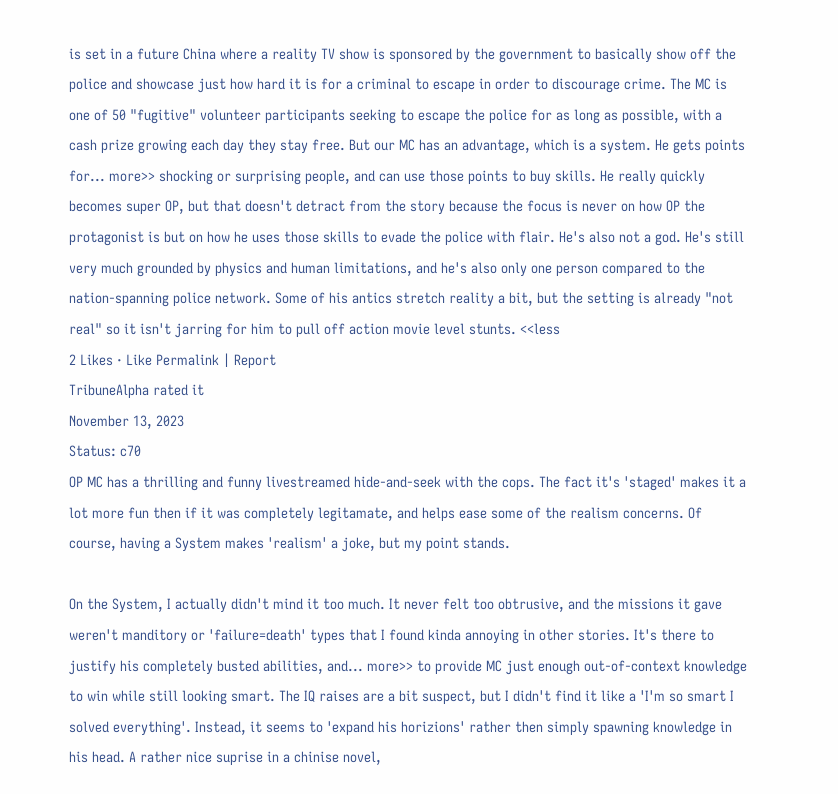is set in a future China where a reality TV show is sponsored by the government to basically show off the police and showcase just how hard it is for a criminal to escape in order to discourage crime. The MC is one of 50 "fugitive" volunteer participants seeking to escape the police for as long as possible, with a cash prize growing each day they stay free. But our MC has an advantage, which is a system. He gets points for... more>> shocking or surprising people, and can use those points to buy skills. He really quickly becomes super OP, but that doesn't detract from the story because the focus is never on how OP the protagonist is but on how he uses those skills to evade the police with flair. He's also not a god. He's still very much grounded by physics and human limitations, and he's also only one person compared to the nation-spanning police network. Some of his antics stretch reality a bit, but the setting is already "not real" so it isn't jarring for him to pull off action movie level stunts. <<less
2 Likes · Like Permalink | Report
TribuneAlpha rated it
November 13, 2023
Status: c70
OP MC has a thrilling and funny livestreamed hide-and-seek with the cops. The fact it's 'staged' makes it a lot more fun then if it was completely legitamate, and helps ease some of the realism concerns. Of course, having a System makes 'realism' a joke, but my point stands.

On the System, I actually didn't mind it too much. It never felt too obtrusive, and the missions it gave weren't manditory or 'failure=death' types that I found kinda annoying in other stories. It's there to justify his completely busted abilities, and... more>> to provide MC just enough out-of-context knowledge to win while still looking smart. The IQ raises are a bit suspect, but I didn't find it like a 'I'm so smart I solved everything'. Instead, it seems to 'expand his horizions' rather then simply spawning knowledge in his head. A rather nice suprise in a chinise novel,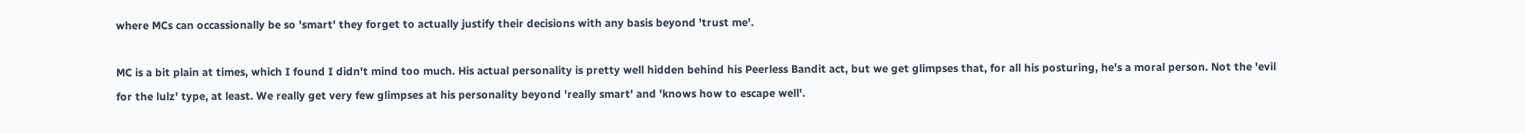where MCs can occassionally be so 'smart' they forget to actually justify their decisions with any basis beyond 'trust me'.

MC is a bit plain at times, which I found I didn't mind too much. His actual personality is pretty well hidden behind his Peerless Bandit act, but we get glimpses that, for all his posturing, he's a moral person. Not the 'evil for the lulz' type, at least. We really get very few glimpses at his personality beyond 'really smart' and 'knows how to escape well'.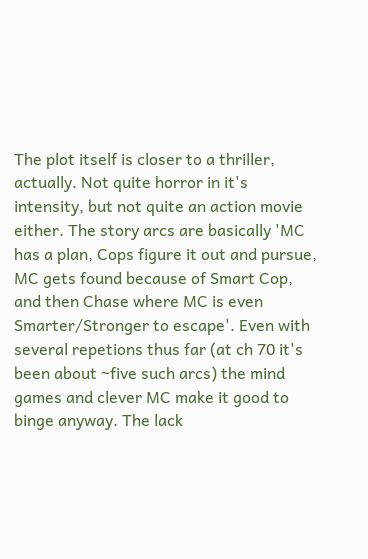The plot itself is closer to a thriller, actually. Not quite horror in it's intensity, but not quite an action movie either. The story arcs are basically 'MC has a plan, Cops figure it out and pursue, MC gets found because of Smart Cop, and then Chase where MC is even Smarter/Stronger to escape'. Even with several repetions thus far (at ch 70 it's been about ~five such arcs) the mind games and clever MC make it good to binge anyway. The lack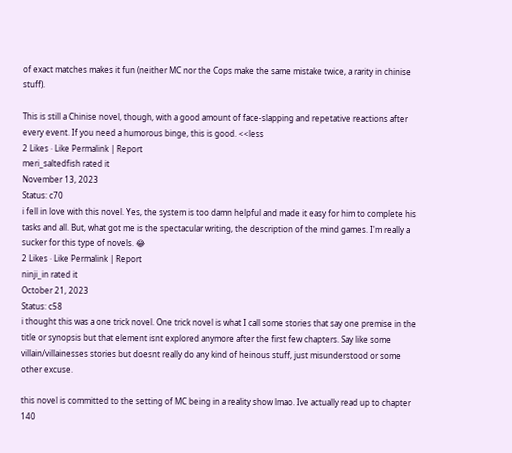of exact matches makes it fun (neither MC nor the Cops make the same mistake twice, a rarity in chinise stuff).

This is still a Chinise novel, though, with a good amount of face-slapping and repetative reactions after every event. If you need a humorous binge, this is good. <<less
2 Likes · Like Permalink | Report
meri_saltedfish rated it
November 13, 2023
Status: c70
i fell in love with this novel. Yes, the system is too damn helpful and made it easy for him to complete his tasks and all. But, what got me is the spectacular writing, the description of the mind games. I'm really a sucker for this type of novels. 😂
2 Likes · Like Permalink | Report
ninji_in rated it
October 21, 2023
Status: c58
i thought this was a one trick novel. One trick novel is what I call some stories that say one premise in the title or synopsis but that element isnt explored anymore after the first few chapters. Say like some villain/villainesses stories but doesnt really do any kind of heinous stuff, just misunderstood or some other excuse.

this novel is committed to the setting of MC being in a reality show lmao. Ive actually read up to chapter 140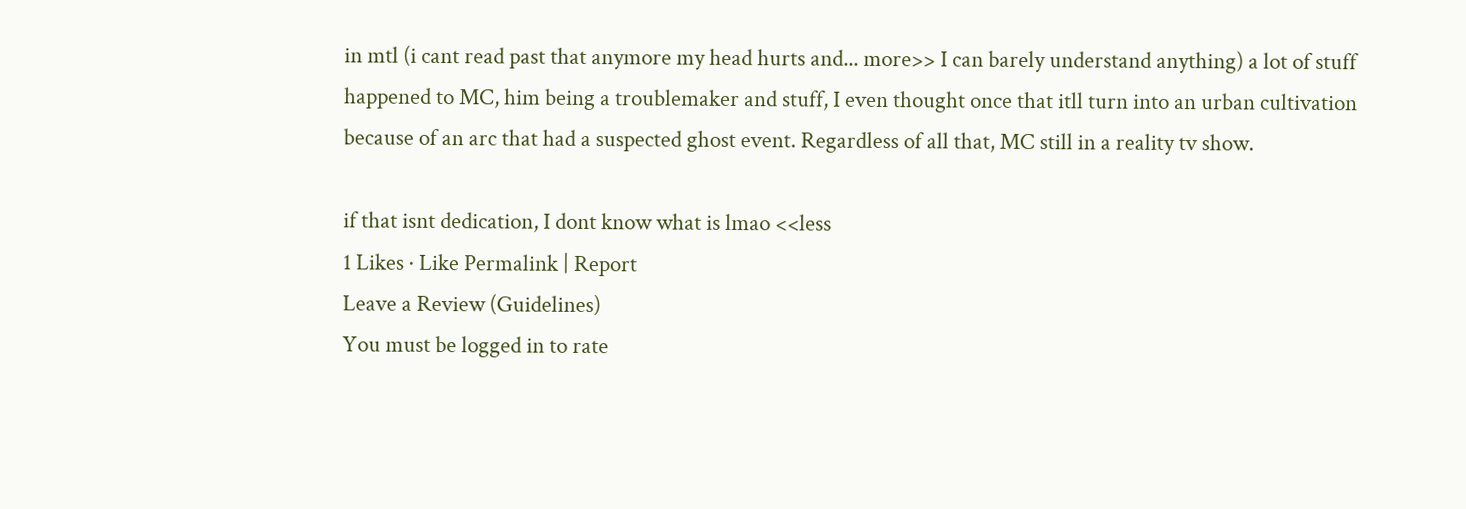in mtl (i cant read past that anymore my head hurts and... more>> I can barely understand anything) a lot of stuff happened to MC, him being a troublemaker and stuff, I even thought once that itll turn into an urban cultivation because of an arc that had a suspected ghost event. Regardless of all that, MC still in a reality tv show.

if that isnt dedication, I dont know what is lmao <<less
1 Likes · Like Permalink | Report
Leave a Review (Guidelines)
You must be logged in to rate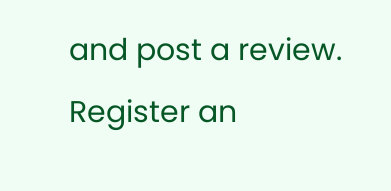and post a review. Register an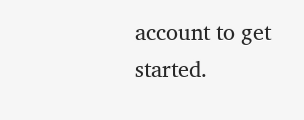account to get started.